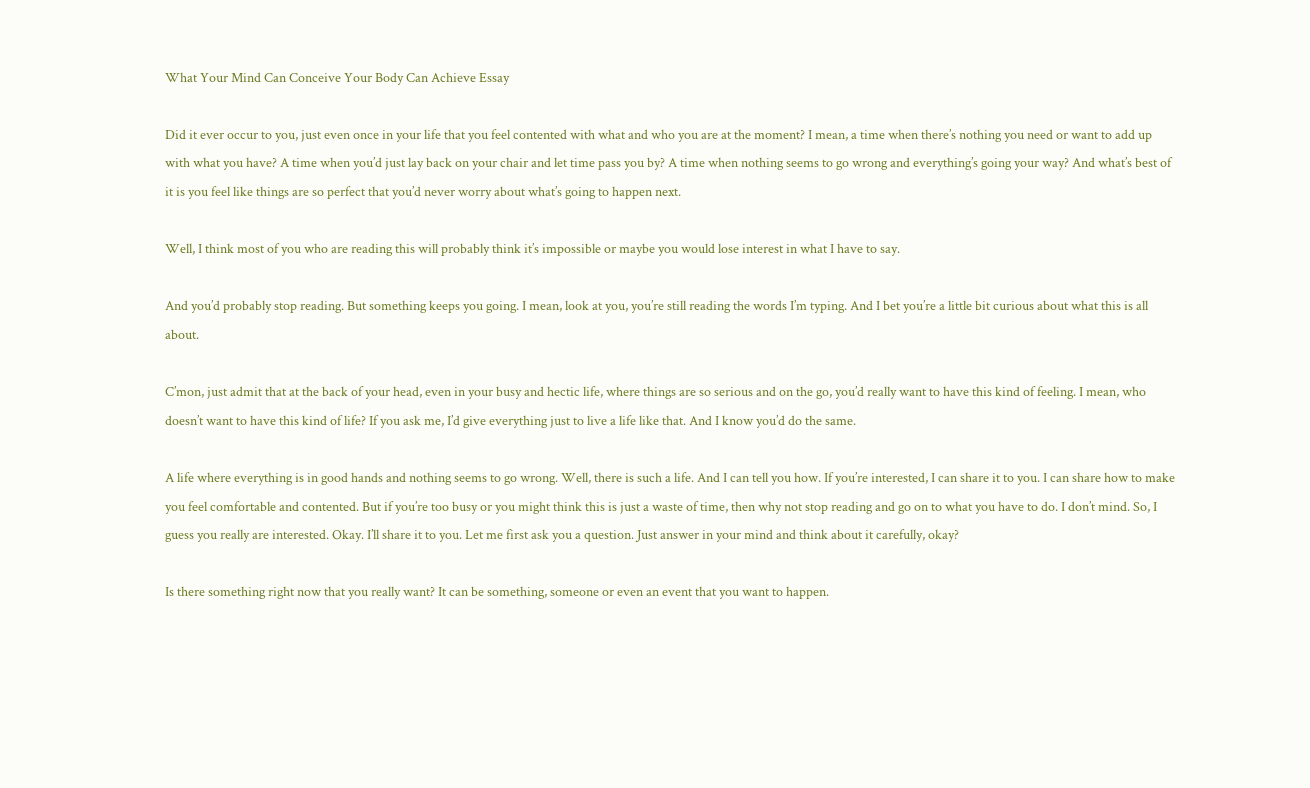What Your Mind Can Conceive Your Body Can Achieve Essay

Did it ever occur to you, just even once in your life that you feel contented with what and who you are at the moment? I mean, a time when there’s nothing you need or want to add up with what you have? A time when you’d just lay back on your chair and let time pass you by? A time when nothing seems to go wrong and everything’s going your way? And what’s best of it is you feel like things are so perfect that you’d never worry about what’s going to happen next.

Well, I think most of you who are reading this will probably think it’s impossible or maybe you would lose interest in what I have to say.

And you’d probably stop reading. But something keeps you going. I mean, look at you, you’re still reading the words I’m typing. And I bet you’re a little bit curious about what this is all about.

C’mon, just admit that at the back of your head, even in your busy and hectic life, where things are so serious and on the go, you’d really want to have this kind of feeling. I mean, who doesn’t want to have this kind of life? If you ask me, I’d give everything just to live a life like that. And I know you’d do the same.

A life where everything is in good hands and nothing seems to go wrong. Well, there is such a life. And I can tell you how. If you’re interested, I can share it to you. I can share how to make you feel comfortable and contented. But if you’re too busy or you might think this is just a waste of time, then why not stop reading and go on to what you have to do. I don’t mind. So, I guess you really are interested. Okay. I’ll share it to you. Let me first ask you a question. Just answer in your mind and think about it carefully, okay?

Is there something right now that you really want? It can be something, someone or even an event that you want to happen.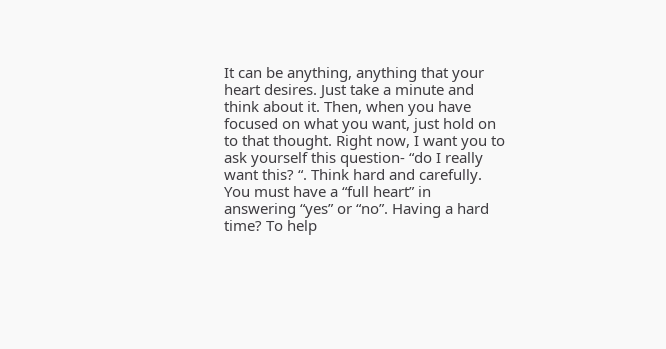It can be anything, anything that your heart desires. Just take a minute and think about it. Then, when you have focused on what you want, just hold on to that thought. Right now, I want you to ask yourself this question- “do I really want this? “. Think hard and carefully. You must have a “full heart” in answering “yes” or “no”. Having a hard time? To help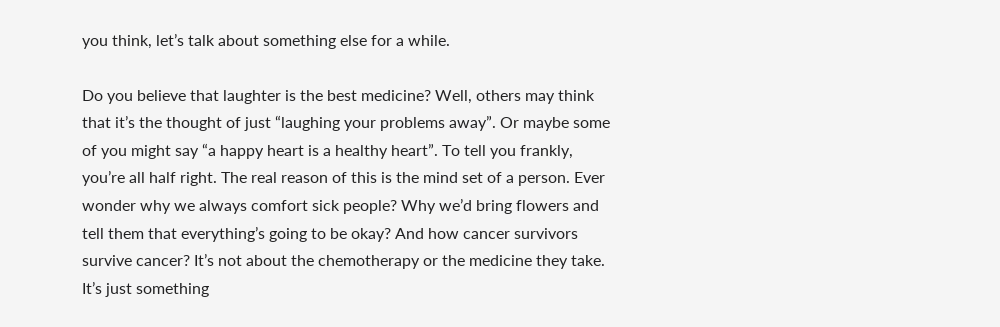you think, let’s talk about something else for a while.

Do you believe that laughter is the best medicine? Well, others may think that it’s the thought of just “laughing your problems away”. Or maybe some of you might say “a happy heart is a healthy heart”. To tell you frankly, you’re all half right. The real reason of this is the mind set of a person. Ever wonder why we always comfort sick people? Why we’d bring flowers and tell them that everything’s going to be okay? And how cancer survivors survive cancer? It’s not about the chemotherapy or the medicine they take. It’s just something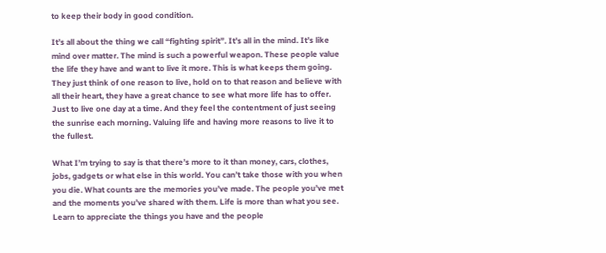to keep their body in good condition.

It’s all about the thing we call “fighting spirit”. It’s all in the mind. It’s like mind over matter. The mind is such a powerful weapon. These people value the life they have and want to live it more. This is what keeps them going. They just think of one reason to live, hold on to that reason and believe with all their heart, they have a great chance to see what more life has to offer. Just to live one day at a time. And they feel the contentment of just seeing the sunrise each morning. Valuing life and having more reasons to live it to the fullest.

What I’m trying to say is that there’s more to it than money, cars, clothes, jobs, gadgets or what else in this world. You can’t take those with you when you die. What counts are the memories you’ve made. The people you’ve met and the moments you’ve shared with them. Life is more than what you see. Learn to appreciate the things you have and the people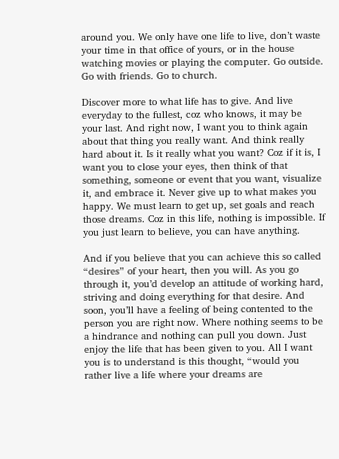around you. We only have one life to live, don’t waste your time in that office of yours, or in the house watching movies or playing the computer. Go outside. Go with friends. Go to church.

Discover more to what life has to give. And live everyday to the fullest, coz who knows, it may be your last. And right now, I want you to think again about that thing you really want. And think really hard about it. Is it really what you want? Coz if it is, I want you to close your eyes, then think of that something, someone or event that you want, visualize it, and embrace it. Never give up to what makes you happy. We must learn to get up, set goals and reach those dreams. Coz in this life, nothing is impossible. If you just learn to believe, you can have anything.

And if you believe that you can achieve this so called “desires” of your heart, then you will. As you go through it, you’d develop an attitude of working hard, striving and doing everything for that desire. And soon, you’ll have a feeling of being contented to the person you are right now. Where nothing seems to be a hindrance and nothing can pull you down. Just enjoy the life that has been given to you. All I want you is to understand is this thought, “would you rather live a life where your dreams are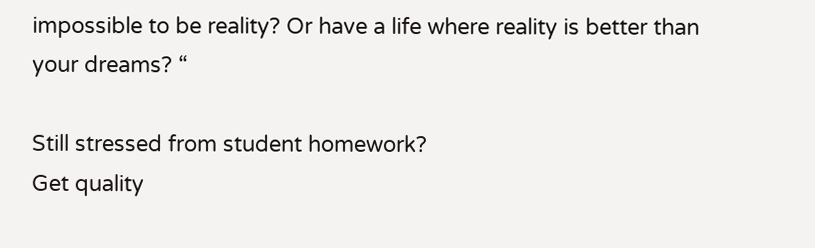impossible to be reality? Or have a life where reality is better than your dreams? “

Still stressed from student homework?
Get quality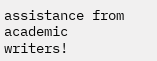assistance from academic writers!